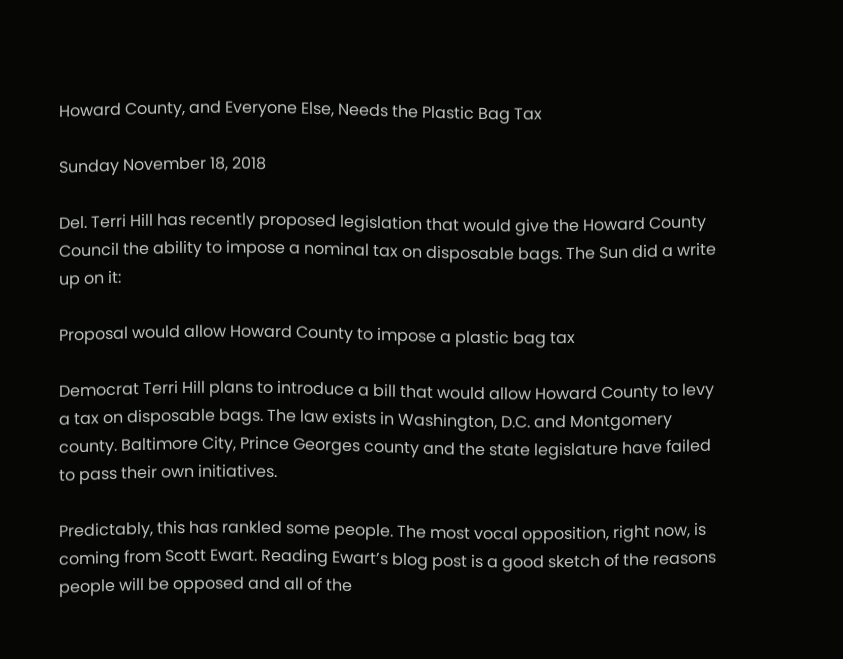Howard County, and Everyone Else, Needs the Plastic Bag Tax

Sunday November 18, 2018

Del. Terri Hill has recently proposed legislation that would give the Howard County Council the ability to impose a nominal tax on disposable bags. The Sun did a write up on it:

Proposal would allow Howard County to impose a plastic bag tax

Democrat Terri Hill plans to introduce a bill that would allow Howard County to levy a tax on disposable bags. The law exists in Washington, D.C. and Montgomery county. Baltimore City, Prince Georges county and the state legislature have failed to pass their own initiatives.

Predictably, this has rankled some people. The most vocal opposition, right now, is coming from Scott Ewart. Reading Ewart’s blog post is a good sketch of the reasons people will be opposed and all of the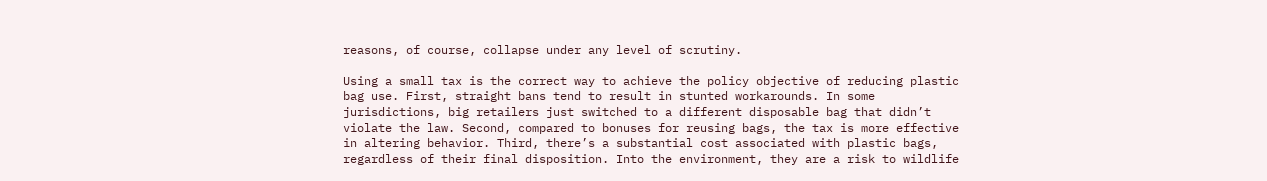reasons, of course, collapse under any level of scrutiny.

Using a small tax is the correct way to achieve the policy objective of reducing plastic bag use. First, straight bans tend to result in stunted workarounds. In some jurisdictions, big retailers just switched to a different disposable bag that didn’t violate the law. Second, compared to bonuses for reusing bags, the tax is more effective in altering behavior. Third, there’s a substantial cost associated with plastic bags, regardless of their final disposition. Into the environment, they are a risk to wildlife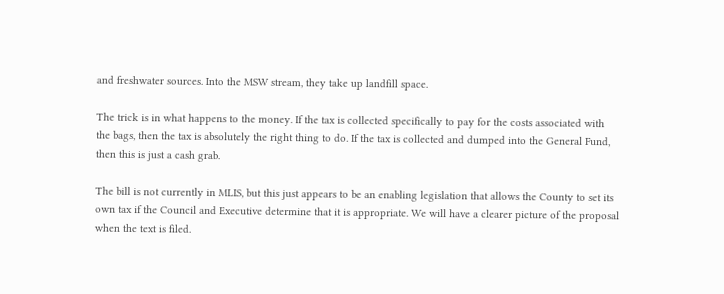and freshwater sources. Into the MSW stream, they take up landfill space.

The trick is in what happens to the money. If the tax is collected specifically to pay for the costs associated with the bags, then the tax is absolutely the right thing to do. If the tax is collected and dumped into the General Fund, then this is just a cash grab.

The bill is not currently in MLIS, but this just appears to be an enabling legislation that allows the County to set its own tax if the Council and Executive determine that it is appropriate. We will have a clearer picture of the proposal when the text is filed.